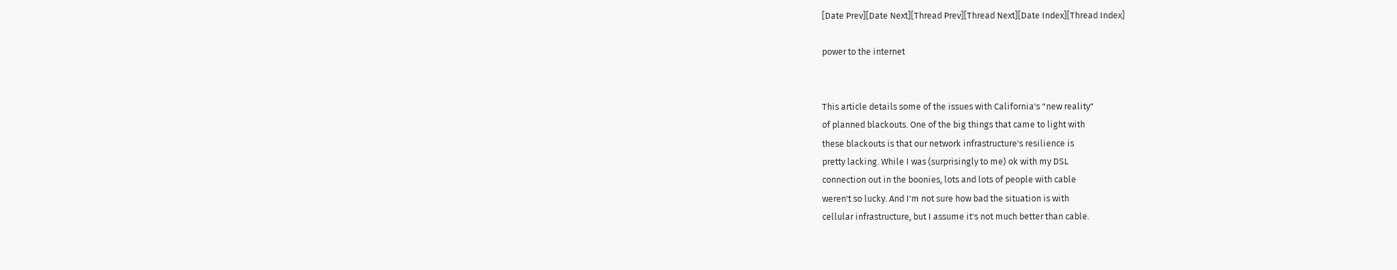[Date Prev][Date Next][Thread Prev][Thread Next][Date Index][Thread Index]

power to the internet


This article details some of the issues with California's "new reality"
of planned blackouts. One of the big things that came to light with
these blackouts is that our network infrastructure's resilience is
pretty lacking. While I was (surprisingly to me) ok with my DSL
connection out in the boonies, lots and lots of people with cable
weren't so lucky. And I'm not sure how bad the situation is with
cellular infrastructure, but I assume it's not much better than cable.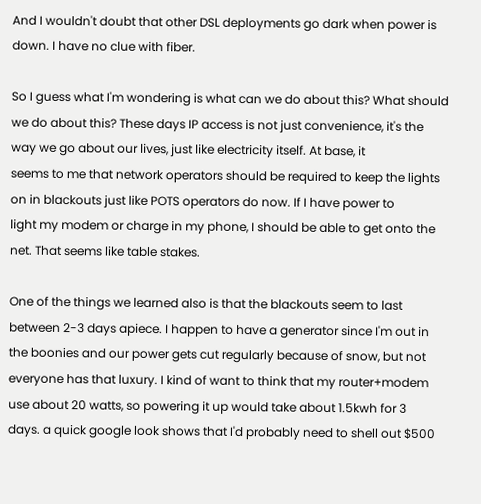And I wouldn't doubt that other DSL deployments go dark when power is
down. I have no clue with fiber.

So I guess what I'm wondering is what can we do about this? What should
we do about this? These days IP access is not just convenience, it's the
way we go about our lives, just like electricity itself. At base, it
seems to me that network operators should be required to keep the lights
on in blackouts just like POTS operators do now. If I have power to
light my modem or charge in my phone, I should be able to get onto the
net. That seems like table stakes.

One of the things we learned also is that the blackouts seem to last
between 2-3 days apiece. I happen to have a generator since I'm out in
the boonies and our power gets cut regularly because of snow, but not
everyone has that luxury. I kind of want to think that my router+modem
use about 20 watts, so powering it up would take about 1.5kwh for 3
days. a quick google look shows that I'd probably need to shell out $500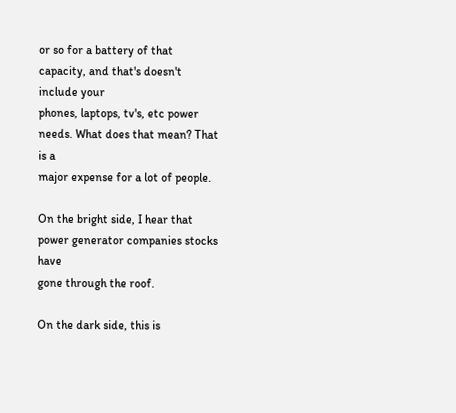or so for a battery of that capacity, and that's doesn't include your
phones, laptops, tv's, etc power needs. What does that mean? That is a
major expense for a lot of people.

On the bright side, I hear that power generator companies stocks have
gone through the roof.

On the dark side, this is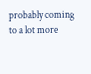probably coming to a lot more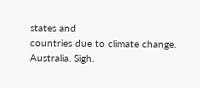states and
countries due to climate change. Australia. Sigh.